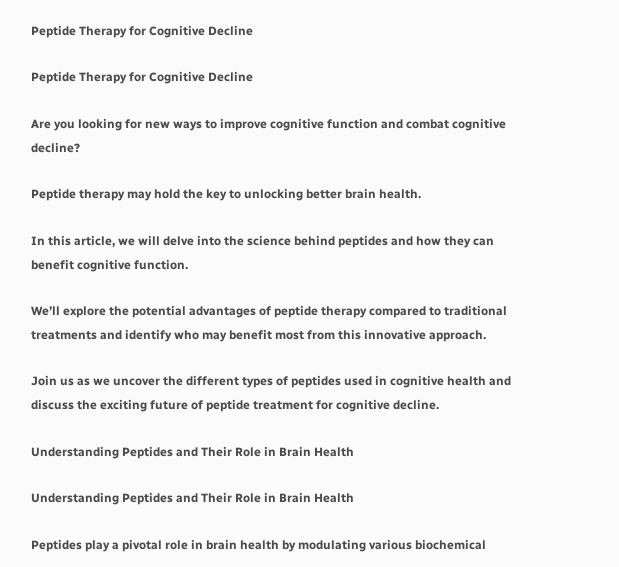Peptide Therapy for Cognitive Decline

Peptide Therapy for Cognitive Decline

Are you looking for new ways to improve cognitive function and combat cognitive decline?

Peptide therapy may hold the key to unlocking better brain health.

In this article, we will delve into the science behind peptides and how they can benefit cognitive function.

We’ll explore the potential advantages of peptide therapy compared to traditional treatments and identify who may benefit most from this innovative approach.

Join us as we uncover the different types of peptides used in cognitive health and discuss the exciting future of peptide treatment for cognitive decline.

Understanding Peptides and Their Role in Brain Health

Understanding Peptides and Their Role in Brain Health

Peptides play a pivotal role in brain health by modulating various biochemical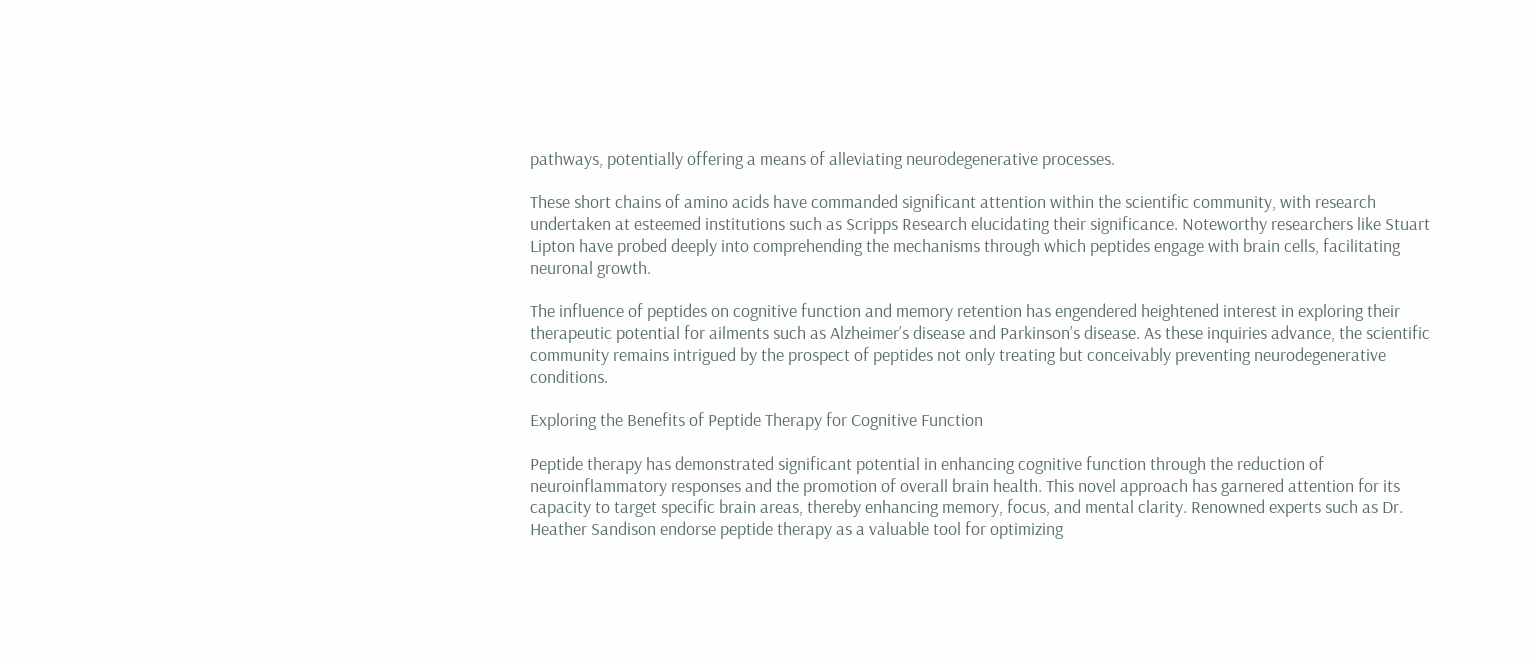pathways, potentially offering a means of alleviating neurodegenerative processes.

These short chains of amino acids have commanded significant attention within the scientific community, with research undertaken at esteemed institutions such as Scripps Research elucidating their significance. Noteworthy researchers like Stuart Lipton have probed deeply into comprehending the mechanisms through which peptides engage with brain cells, facilitating neuronal growth.

The influence of peptides on cognitive function and memory retention has engendered heightened interest in exploring their therapeutic potential for ailments such as Alzheimer’s disease and Parkinson’s disease. As these inquiries advance, the scientific community remains intrigued by the prospect of peptides not only treating but conceivably preventing neurodegenerative conditions.

Exploring the Benefits of Peptide Therapy for Cognitive Function

Peptide therapy has demonstrated significant potential in enhancing cognitive function through the reduction of neuroinflammatory responses and the promotion of overall brain health. This novel approach has garnered attention for its capacity to target specific brain areas, thereby enhancing memory, focus, and mental clarity. Renowned experts such as Dr. Heather Sandison endorse peptide therapy as a valuable tool for optimizing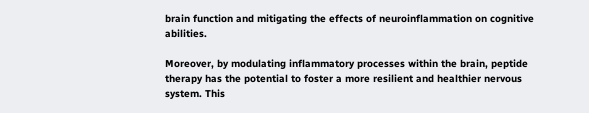brain function and mitigating the effects of neuroinflammation on cognitive abilities.

Moreover, by modulating inflammatory processes within the brain, peptide therapy has the potential to foster a more resilient and healthier nervous system. This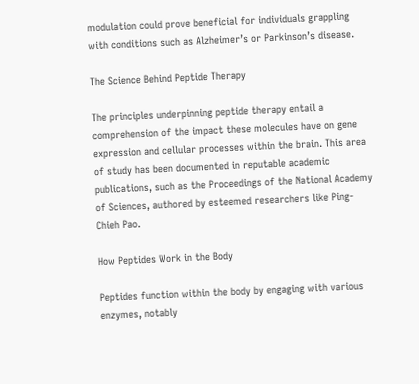modulation could prove beneficial for individuals grappling with conditions such as Alzheimer’s or Parkinson’s disease.

The Science Behind Peptide Therapy

The principles underpinning peptide therapy entail a comprehension of the impact these molecules have on gene expression and cellular processes within the brain. This area of study has been documented in reputable academic publications, such as the Proceedings of the National Academy of Sciences, authored by esteemed researchers like Ping-Chieh Pao.

How Peptides Work in the Body

Peptides function within the body by engaging with various enzymes, notably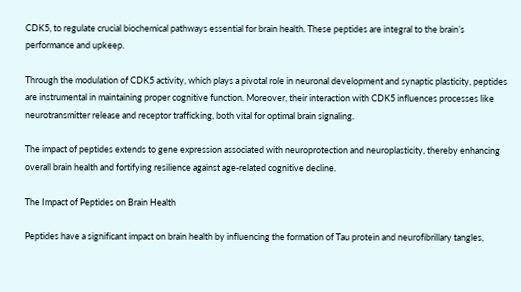CDK5, to regulate crucial biochemical pathways essential for brain health. These peptides are integral to the brain’s performance and upkeep.

Through the modulation of CDK5 activity, which plays a pivotal role in neuronal development and synaptic plasticity, peptides are instrumental in maintaining proper cognitive function. Moreover, their interaction with CDK5 influences processes like neurotransmitter release and receptor trafficking, both vital for optimal brain signaling.

The impact of peptides extends to gene expression associated with neuroprotection and neuroplasticity, thereby enhancing overall brain health and fortifying resilience against age-related cognitive decline.

The Impact of Peptides on Brain Health

Peptides have a significant impact on brain health by influencing the formation of Tau protein and neurofibrillary tangles,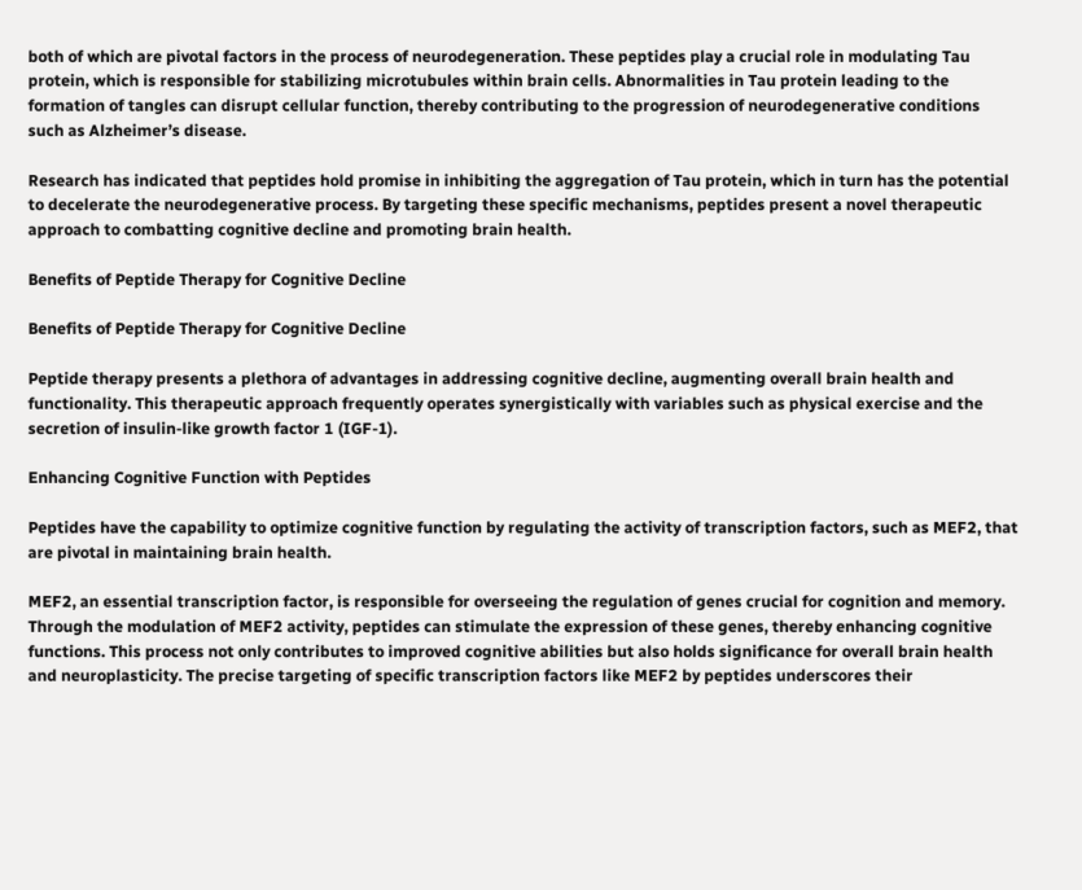both of which are pivotal factors in the process of neurodegeneration. These peptides play a crucial role in modulating Tau protein, which is responsible for stabilizing microtubules within brain cells. Abnormalities in Tau protein leading to the formation of tangles can disrupt cellular function, thereby contributing to the progression of neurodegenerative conditions such as Alzheimer’s disease.

Research has indicated that peptides hold promise in inhibiting the aggregation of Tau protein, which in turn has the potential to decelerate the neurodegenerative process. By targeting these specific mechanisms, peptides present a novel therapeutic approach to combatting cognitive decline and promoting brain health.

Benefits of Peptide Therapy for Cognitive Decline

Benefits of Peptide Therapy for Cognitive Decline

Peptide therapy presents a plethora of advantages in addressing cognitive decline, augmenting overall brain health and functionality. This therapeutic approach frequently operates synergistically with variables such as physical exercise and the secretion of insulin-like growth factor 1 (IGF-1).

Enhancing Cognitive Function with Peptides

Peptides have the capability to optimize cognitive function by regulating the activity of transcription factors, such as MEF2, that are pivotal in maintaining brain health.

MEF2, an essential transcription factor, is responsible for overseeing the regulation of genes crucial for cognition and memory. Through the modulation of MEF2 activity, peptides can stimulate the expression of these genes, thereby enhancing cognitive functions. This process not only contributes to improved cognitive abilities but also holds significance for overall brain health and neuroplasticity. The precise targeting of specific transcription factors like MEF2 by peptides underscores their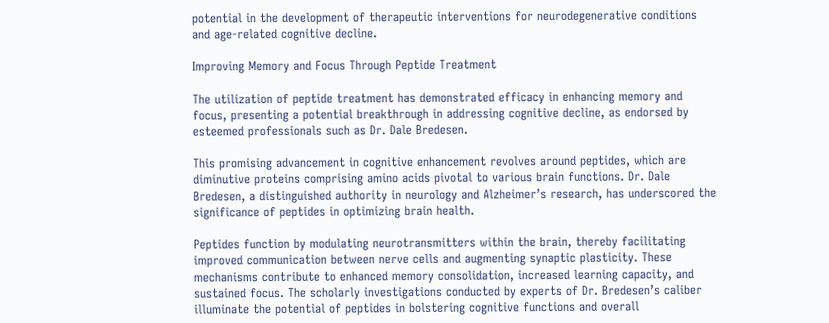potential in the development of therapeutic interventions for neurodegenerative conditions and age-related cognitive decline.

Improving Memory and Focus Through Peptide Treatment

The utilization of peptide treatment has demonstrated efficacy in enhancing memory and focus, presenting a potential breakthrough in addressing cognitive decline, as endorsed by esteemed professionals such as Dr. Dale Bredesen.

This promising advancement in cognitive enhancement revolves around peptides, which are diminutive proteins comprising amino acids pivotal to various brain functions. Dr. Dale Bredesen, a distinguished authority in neurology and Alzheimer’s research, has underscored the significance of peptides in optimizing brain health.

Peptides function by modulating neurotransmitters within the brain, thereby facilitating improved communication between nerve cells and augmenting synaptic plasticity. These mechanisms contribute to enhanced memory consolidation, increased learning capacity, and sustained focus. The scholarly investigations conducted by experts of Dr. Bredesen’s caliber illuminate the potential of peptides in bolstering cognitive functions and overall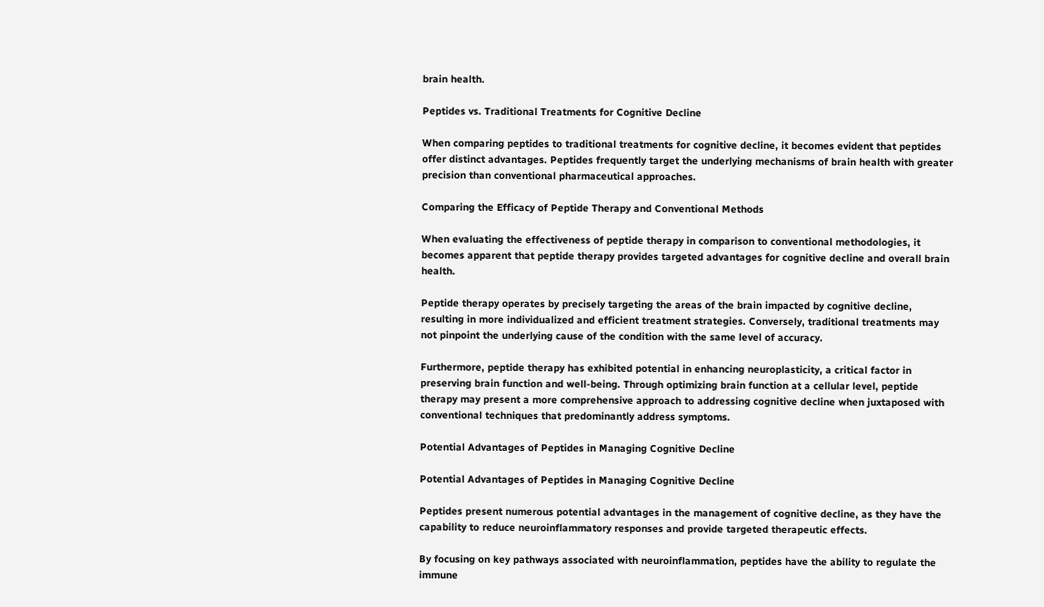brain health.

Peptides vs. Traditional Treatments for Cognitive Decline

When comparing peptides to traditional treatments for cognitive decline, it becomes evident that peptides offer distinct advantages. Peptides frequently target the underlying mechanisms of brain health with greater precision than conventional pharmaceutical approaches.

Comparing the Efficacy of Peptide Therapy and Conventional Methods

When evaluating the effectiveness of peptide therapy in comparison to conventional methodologies, it becomes apparent that peptide therapy provides targeted advantages for cognitive decline and overall brain health.

Peptide therapy operates by precisely targeting the areas of the brain impacted by cognitive decline, resulting in more individualized and efficient treatment strategies. Conversely, traditional treatments may not pinpoint the underlying cause of the condition with the same level of accuracy.

Furthermore, peptide therapy has exhibited potential in enhancing neuroplasticity, a critical factor in preserving brain function and well-being. Through optimizing brain function at a cellular level, peptide therapy may present a more comprehensive approach to addressing cognitive decline when juxtaposed with conventional techniques that predominantly address symptoms.

Potential Advantages of Peptides in Managing Cognitive Decline

Potential Advantages of Peptides in Managing Cognitive Decline

Peptides present numerous potential advantages in the management of cognitive decline, as they have the capability to reduce neuroinflammatory responses and provide targeted therapeutic effects.

By focusing on key pathways associated with neuroinflammation, peptides have the ability to regulate the immune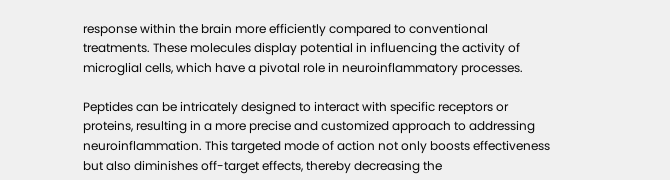response within the brain more efficiently compared to conventional treatments. These molecules display potential in influencing the activity of microglial cells, which have a pivotal role in neuroinflammatory processes.

Peptides can be intricately designed to interact with specific receptors or proteins, resulting in a more precise and customized approach to addressing neuroinflammation. This targeted mode of action not only boosts effectiveness but also diminishes off-target effects, thereby decreasing the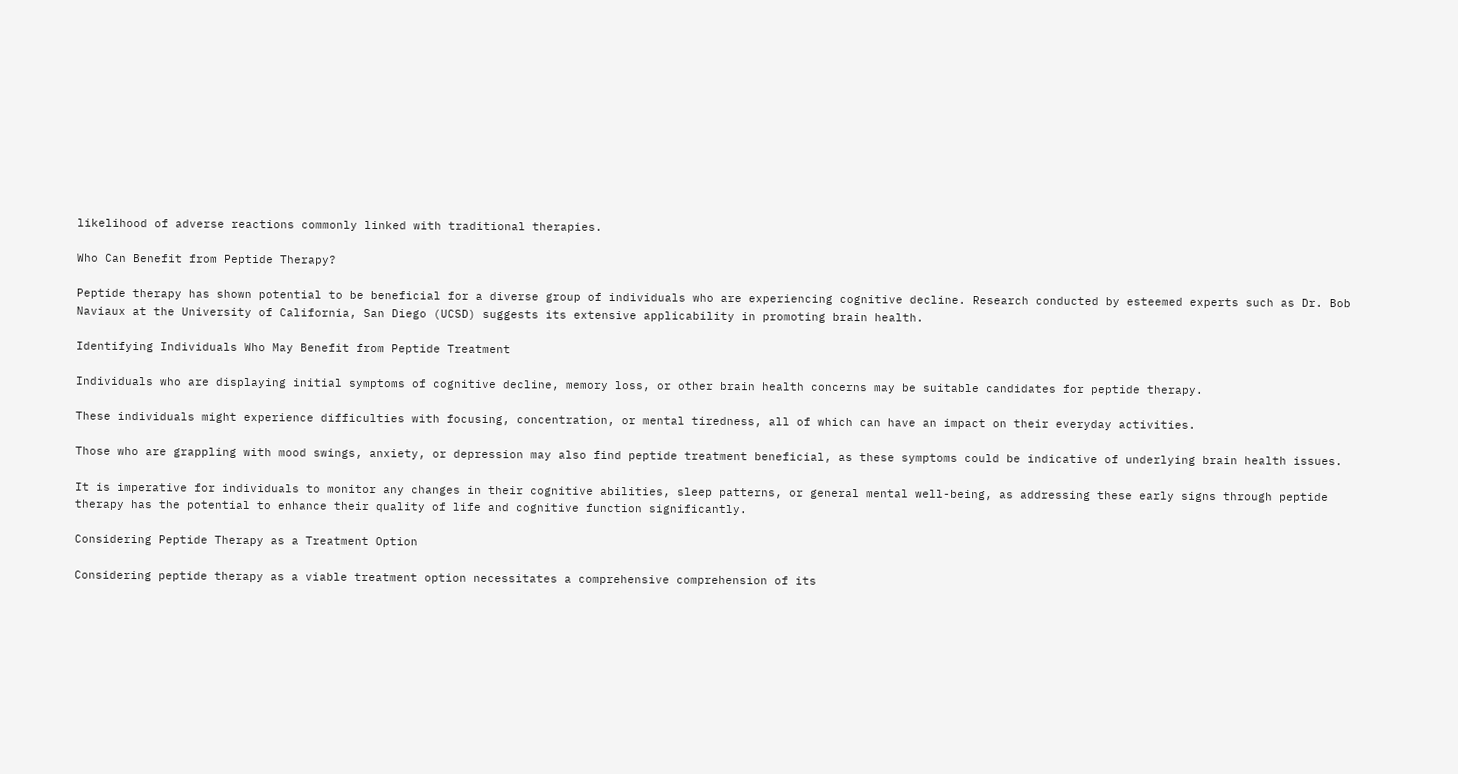likelihood of adverse reactions commonly linked with traditional therapies.

Who Can Benefit from Peptide Therapy?

Peptide therapy has shown potential to be beneficial for a diverse group of individuals who are experiencing cognitive decline. Research conducted by esteemed experts such as Dr. Bob Naviaux at the University of California, San Diego (UCSD) suggests its extensive applicability in promoting brain health.

Identifying Individuals Who May Benefit from Peptide Treatment

Individuals who are displaying initial symptoms of cognitive decline, memory loss, or other brain health concerns may be suitable candidates for peptide therapy.

These individuals might experience difficulties with focusing, concentration, or mental tiredness, all of which can have an impact on their everyday activities.

Those who are grappling with mood swings, anxiety, or depression may also find peptide treatment beneficial, as these symptoms could be indicative of underlying brain health issues.

It is imperative for individuals to monitor any changes in their cognitive abilities, sleep patterns, or general mental well-being, as addressing these early signs through peptide therapy has the potential to enhance their quality of life and cognitive function significantly.

Considering Peptide Therapy as a Treatment Option

Considering peptide therapy as a viable treatment option necessitates a comprehensive comprehension of its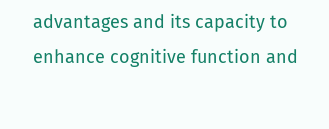advantages and its capacity to enhance cognitive function and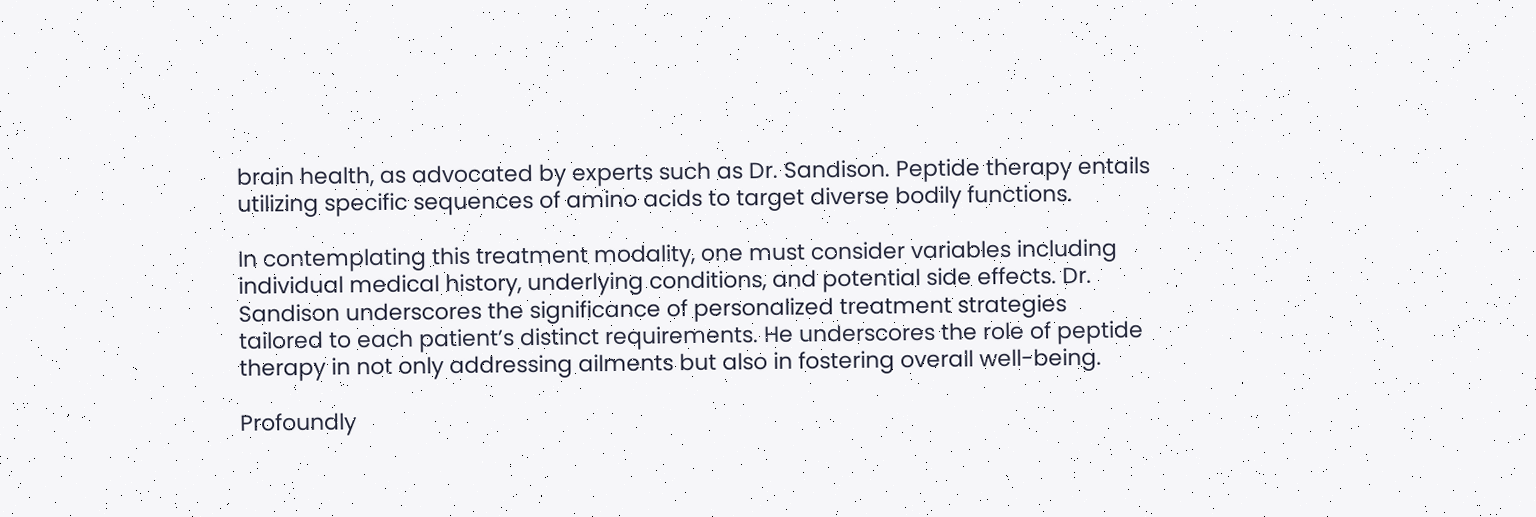brain health, as advocated by experts such as Dr. Sandison. Peptide therapy entails utilizing specific sequences of amino acids to target diverse bodily functions.

In contemplating this treatment modality, one must consider variables including individual medical history, underlying conditions, and potential side effects. Dr. Sandison underscores the significance of personalized treatment strategies tailored to each patient’s distinct requirements. He underscores the role of peptide therapy in not only addressing ailments but also in fostering overall well-being.

Profoundly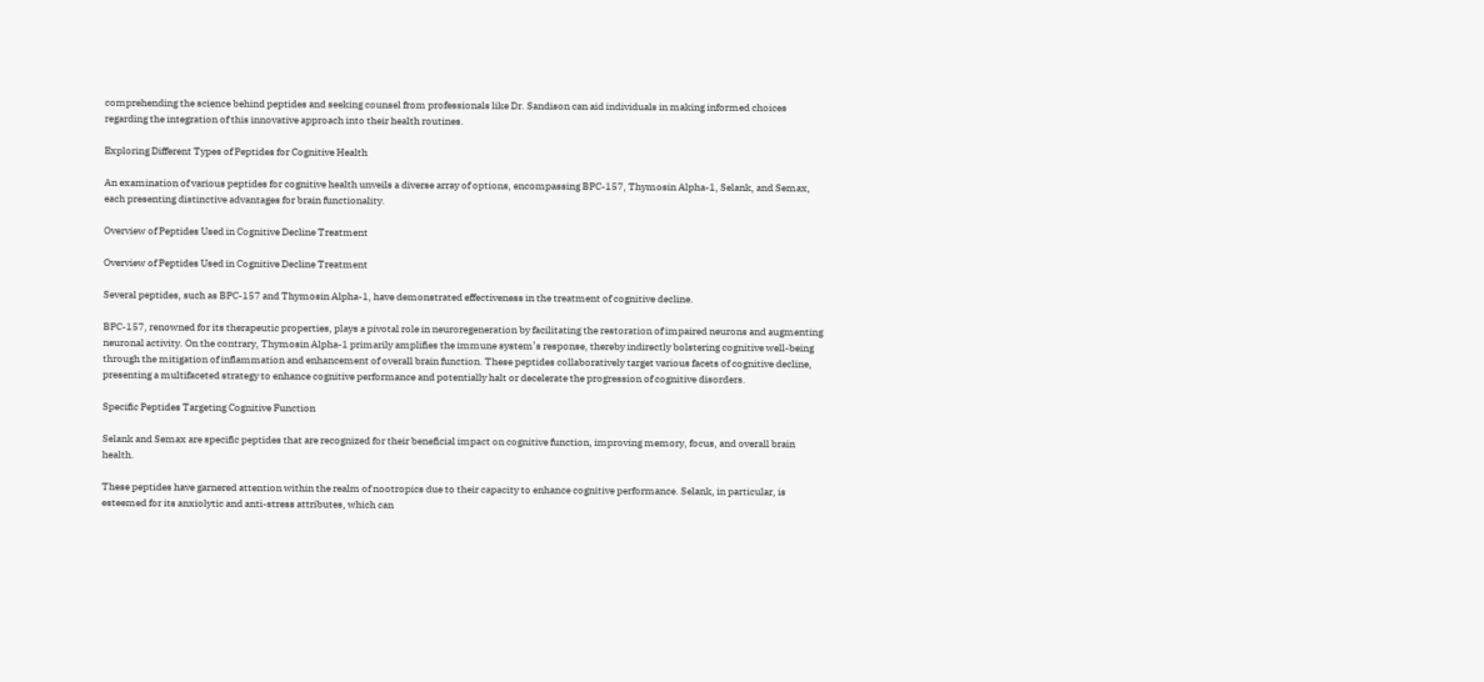comprehending the science behind peptides and seeking counsel from professionals like Dr. Sandison can aid individuals in making informed choices regarding the integration of this innovative approach into their health routines.

Exploring Different Types of Peptides for Cognitive Health

An examination of various peptides for cognitive health unveils a diverse array of options, encompassing BPC-157, Thymosin Alpha-1, Selank, and Semax, each presenting distinctive advantages for brain functionality.

Overview of Peptides Used in Cognitive Decline Treatment

Overview of Peptides Used in Cognitive Decline Treatment

Several peptides, such as BPC-157 and Thymosin Alpha-1, have demonstrated effectiveness in the treatment of cognitive decline.

BPC-157, renowned for its therapeutic properties, plays a pivotal role in neuroregeneration by facilitating the restoration of impaired neurons and augmenting neuronal activity. On the contrary, Thymosin Alpha-1 primarily amplifies the immune system’s response, thereby indirectly bolstering cognitive well-being through the mitigation of inflammation and enhancement of overall brain function. These peptides collaboratively target various facets of cognitive decline, presenting a multifaceted strategy to enhance cognitive performance and potentially halt or decelerate the progression of cognitive disorders.

Specific Peptides Targeting Cognitive Function

Selank and Semax are specific peptides that are recognized for their beneficial impact on cognitive function, improving memory, focus, and overall brain health.

These peptides have garnered attention within the realm of nootropics due to their capacity to enhance cognitive performance. Selank, in particular, is esteemed for its anxiolytic and anti-stress attributes, which can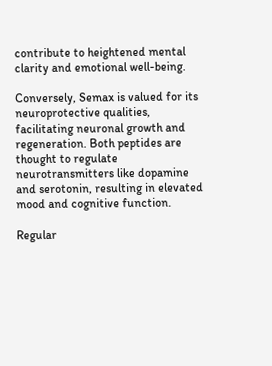contribute to heightened mental clarity and emotional well-being.

Conversely, Semax is valued for its neuroprotective qualities, facilitating neuronal growth and regeneration. Both peptides are thought to regulate neurotransmitters like dopamine and serotonin, resulting in elevated mood and cognitive function.

Regular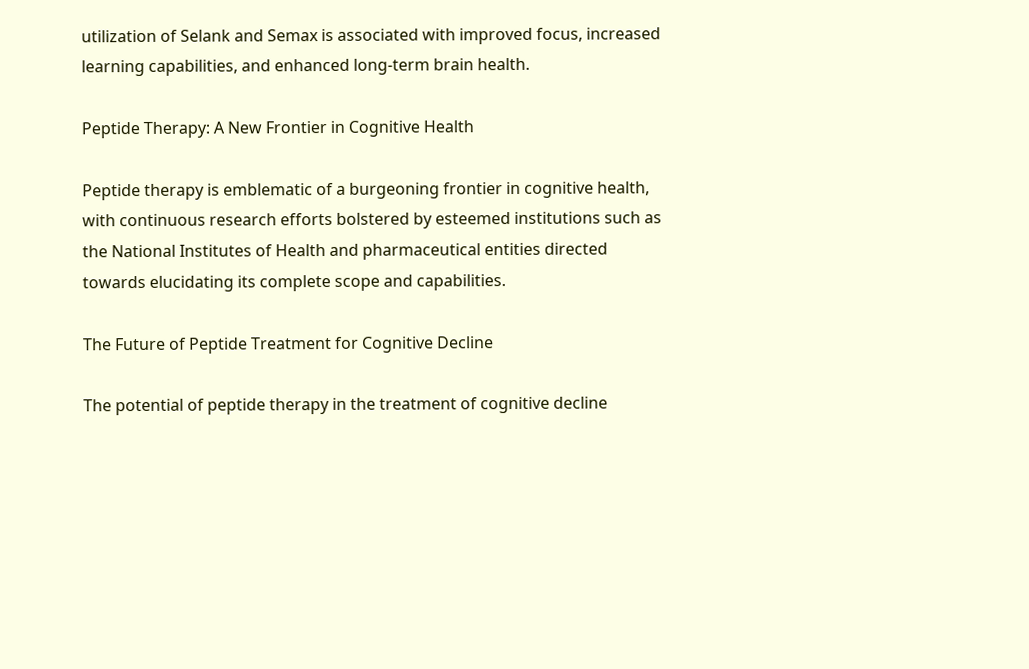utilization of Selank and Semax is associated with improved focus, increased learning capabilities, and enhanced long-term brain health.

Peptide Therapy: A New Frontier in Cognitive Health

Peptide therapy is emblematic of a burgeoning frontier in cognitive health, with continuous research efforts bolstered by esteemed institutions such as the National Institutes of Health and pharmaceutical entities directed towards elucidating its complete scope and capabilities.

The Future of Peptide Treatment for Cognitive Decline

The potential of peptide therapy in the treatment of cognitive decline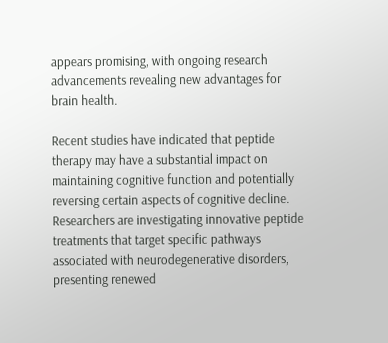appears promising, with ongoing research advancements revealing new advantages for brain health.

Recent studies have indicated that peptide therapy may have a substantial impact on maintaining cognitive function and potentially reversing certain aspects of cognitive decline. Researchers are investigating innovative peptide treatments that target specific pathways associated with neurodegenerative disorders, presenting renewed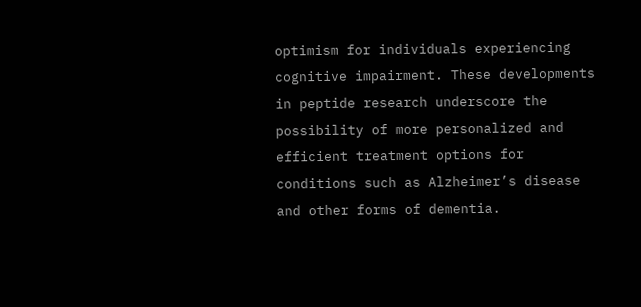optimism for individuals experiencing cognitive impairment. These developments in peptide research underscore the possibility of more personalized and efficient treatment options for conditions such as Alzheimer’s disease and other forms of dementia.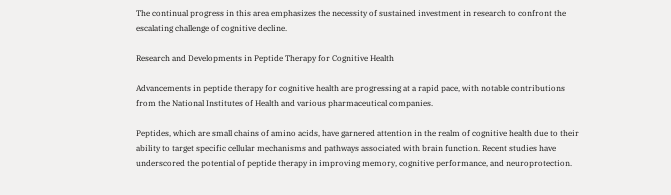The continual progress in this area emphasizes the necessity of sustained investment in research to confront the escalating challenge of cognitive decline.

Research and Developments in Peptide Therapy for Cognitive Health

Advancements in peptide therapy for cognitive health are progressing at a rapid pace, with notable contributions from the National Institutes of Health and various pharmaceutical companies.

Peptides, which are small chains of amino acids, have garnered attention in the realm of cognitive health due to their ability to target specific cellular mechanisms and pathways associated with brain function. Recent studies have underscored the potential of peptide therapy in improving memory, cognitive performance, and neuroprotection.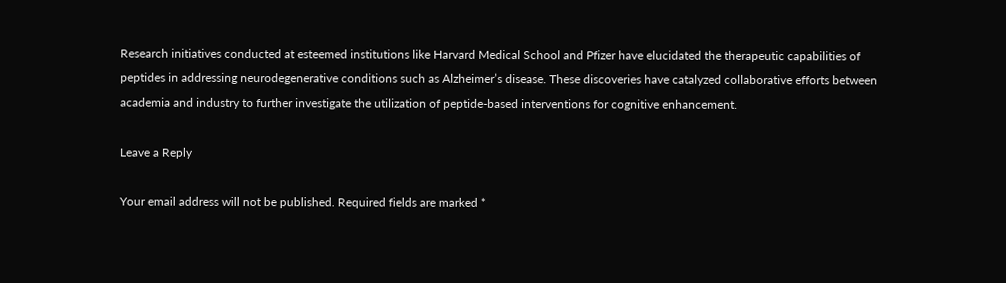Research initiatives conducted at esteemed institutions like Harvard Medical School and Pfizer have elucidated the therapeutic capabilities of peptides in addressing neurodegenerative conditions such as Alzheimer’s disease. These discoveries have catalyzed collaborative efforts between academia and industry to further investigate the utilization of peptide-based interventions for cognitive enhancement.

Leave a Reply

Your email address will not be published. Required fields are marked *